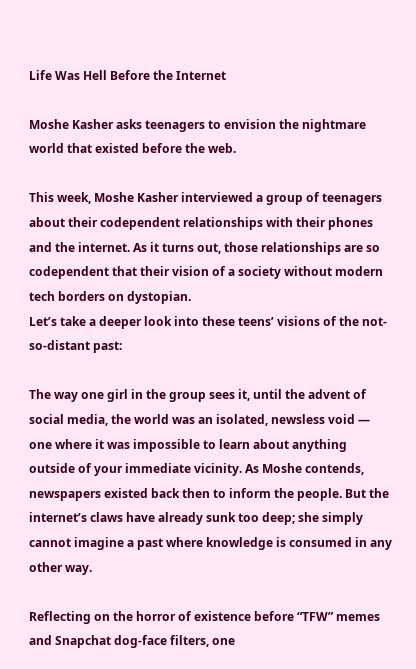Life Was Hell Before the Internet

Moshe Kasher asks teenagers to envision the nightmare world that existed before the web.

This week, Moshe Kasher interviewed a group of teenagers about their codependent relationships with their phones and the internet. As it turns out, those relationships are so codependent that their vision of a society without modern tech borders on dystopian.
Let’s take a deeper look into these teens’ visions of the not-so-distant past:

The way one girl in the group sees it, until the advent of social media, the world was an isolated, newsless void — one where it was impossible to learn about anything outside of your immediate vicinity. As Moshe contends, newspapers existed back then to inform the people. But the internet’s claws have already sunk too deep; she simply cannot imagine a past where knowledge is consumed in any other way.

Reflecting on the horror of existence before “TFW” memes and Snapchat dog-face filters, one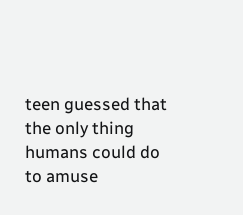teen guessed that the only thing humans could do to amuse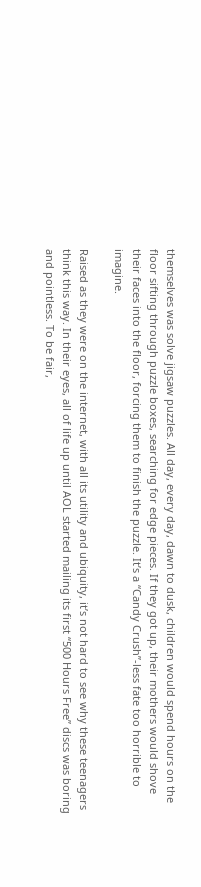themselves was solve jigsaw puzzles. All day, every day, dawn to dusk, children would spend hours on the floor sifting through puzzle boxes, searching for edge pieces. If they got up, their mothers would shove their faces into the floor, forcing them to finish the puzzle. It’s a “Candy Crush”-less fate too horrible to imagine.

Raised as they were on the internet, with all its utility and ubiquity, it’s not hard to see why these teenagers think this way. In their eyes, all of life up until AOL started mailing its first “500 Hours Free” discs was boring and pointless. To be fair,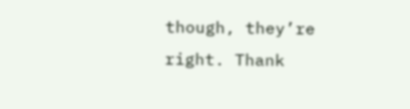though, they’re right. Thank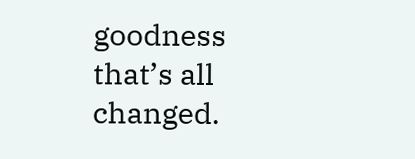goodness that’s all changed.